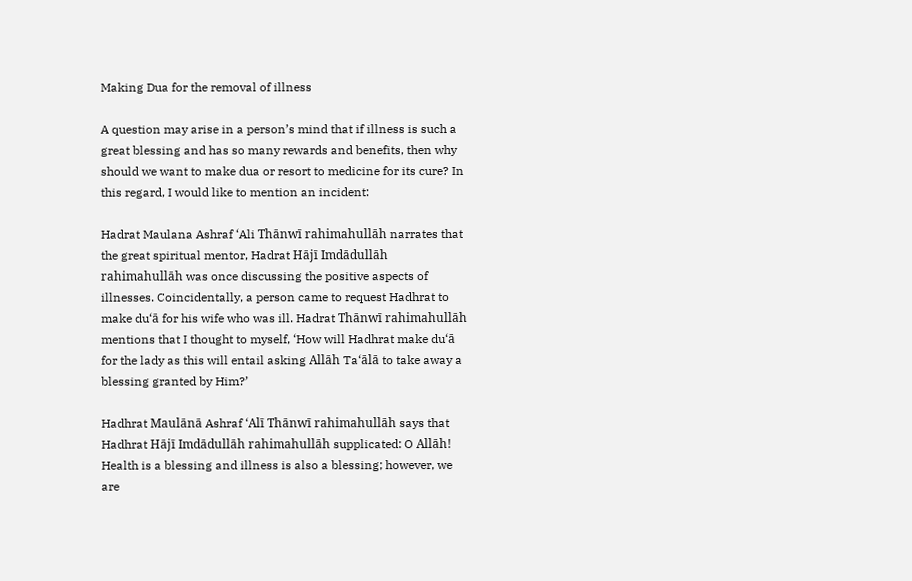Making Dua for the removal of illness

A question may arise in a person’s mind that if illness is such a great blessing and has so many rewards and benefits, then why should we want to make dua or resort to medicine for its cure? In this regard, I would like to mention an incident:

Hadrat Maulana Ashraf ‘Ali Thānwī rahimahullāh narrates that the great spiritual mentor, Hadrat Hājī Imdādullāh rahimahullāh was once discussing the positive aspects of illnesses. Coincidentally, a person came to request Hadhrat to make du‘ā for his wife who was ill. Hadrat Thānwī rahimahullāh mentions that I thought to myself, ‘How will Hadhrat make du‘ā for the lady as this will entail asking Allāh Ta‘ālā to take away a blessing granted by Him?’

Hadhrat Maulānā Ashraf ‘Alī Thānwī rahimahullāh says that Hadhrat Hājī Imdādullāh rahimahullāh supplicated: O Allāh! Health is a blessing and illness is also a blessing; however, we are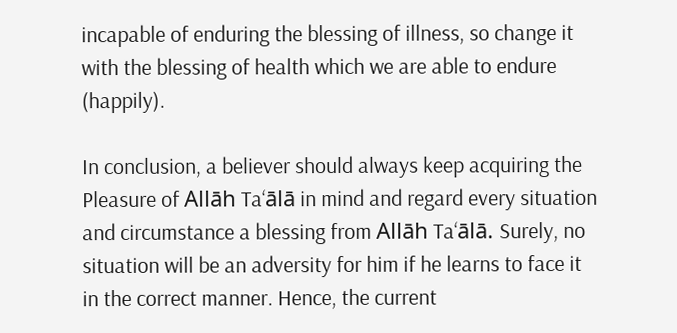incapable of enduring the blessing of illness, so change it with the blessing of health which we are able to endure (happily).

In conclusion, a believer should always keep acquiring the Pleasure of Allāh Ta‘ālā in mind and regard every situation and circumstance a blessing from Allāh Ta‘ālā. Surely, no situation will be an adversity for him if he learns to face it in the correct manner. Hence, the current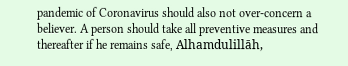pandemic of Coronavirus should also not over-concern a believer. A person should take all preventive measures and thereafter if he remains safe, Alhamdulillāh,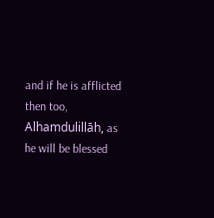and if he is afflicted then too, Alhamdulillāh, as he will be blessed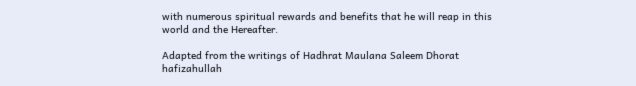with numerous spiritual rewards and benefits that he will reap in this world and the Hereafter.

Adapted from the writings of Hadhrat Maulana Saleem Dhorat hafizahullah